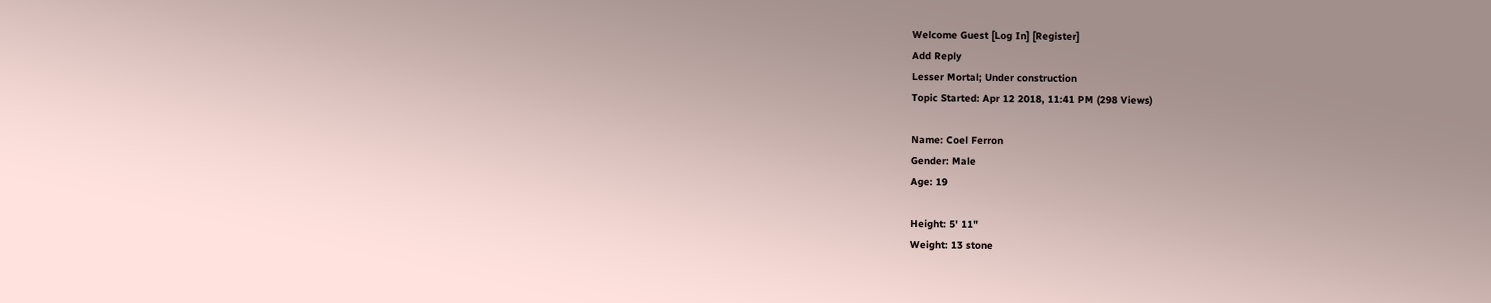Welcome Guest [Log In] [Register]
Add Reply
Lesser Mortal; Under construction
Topic Started: Apr 12 2018, 11:41 PM (298 Views)

Name: Coel Ferron
Gender: Male
Age: 19

Height: 5' 11"
Weight: 13 stone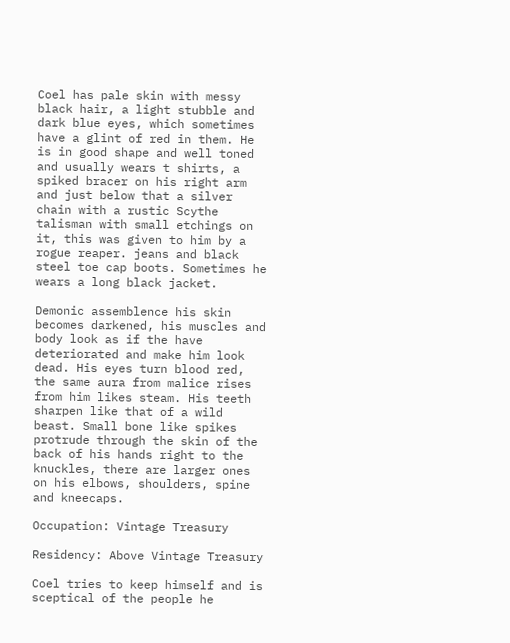Coel has pale skin with messy black hair, a light stubble and dark blue eyes, which sometimes have a glint of red in them. He is in good shape and well toned and usually wears t shirts, a spiked bracer on his right arm and just below that a silver chain with a rustic Scythe talisman with small etchings on it, this was given to him by a rogue reaper. jeans and black steel toe cap boots. Sometimes he wears a long black jacket.

Demonic assemblence his skin becomes darkened, his muscles and body look as if the have deteriorated and make him look dead. His eyes turn blood red, the same aura from malice rises from him likes steam. His teeth sharpen like that of a wild beast. Small bone like spikes protrude through the skin of the back of his hands right to the knuckles, there are larger ones on his elbows, shoulders, spine and kneecaps.

Occupation: Vintage Treasury

Residency: Above Vintage Treasury

Coel tries to keep himself and is sceptical of the people he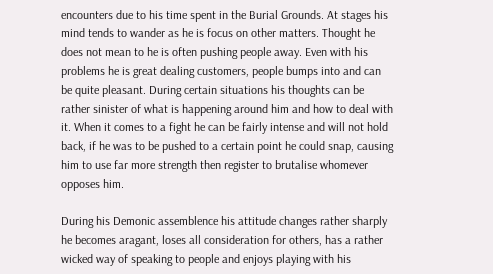encounters due to his time spent in the Burial Grounds. At stages his mind tends to wander as he is focus on other matters. Thought he does not mean to he is often pushing people away. Even with his problems he is great dealing customers, people bumps into and can be quite pleasant. During certain situations his thoughts can be rather sinister of what is happening around him and how to deal with it. When it comes to a fight he can be fairly intense and will not hold back, if he was to be pushed to a certain point he could snap, causing him to use far more strength then register to brutalise whomever opposes him.

During his Demonic assemblence his attitude changes rather sharply he becomes aragant, loses all consideration for others, has a rather wicked way of speaking to people and enjoys playing with his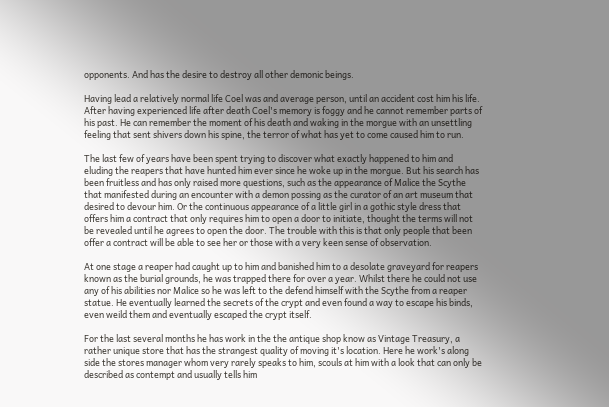opponents. And has the desire to destroy all other demonic beings.

Having lead a relatively normal life Coel was and average person, until an accident cost him his life. After having experienced life after death Coel's memory is foggy and he cannot remember parts of his past. He can remember the moment of his death and waking in the morgue with an unsettling feeling that sent shivers down his spine, the terror of what has yet to come caused him to run.

The last few of years have been spent trying to discover what exactly happened to him and eluding the reapers that have hunted him ever since he woke up in the morgue. But his search has been fruitless and has only raised more questions, such as the appearance of Malice the Scythe that manifested during an encounter with a demon possing as the curator of an art museum that desired to devour him. Or the continuous appearance of a little girl in a gothic style dress that offers him a contract that only requires him to open a door to initiate, thought the terms will not be revealed until he agrees to open the door. The trouble with this is that only people that been offer a contract will be able to see her or those with a very keen sense of observation.

At one stage a reaper had caught up to him and banished him to a desolate graveyard for reapers known as the burial grounds, he was trapped there for over a year. Whilst there he could not use any of his abilities nor Malice so he was left to the defend himself with the Scythe from a reaper statue. He eventually learned the secrets of the crypt and even found a way to escape his binds, even weild them and eventually escaped the crypt itself.

For the last several months he has work in the the antique shop know as Vintage Treasury, a rather unique store that has the strangest quality of moving it's location. Here he work's along side the stores manager whom very rarely speaks to him, scouls at him with a look that can only be described as contempt and usually tells him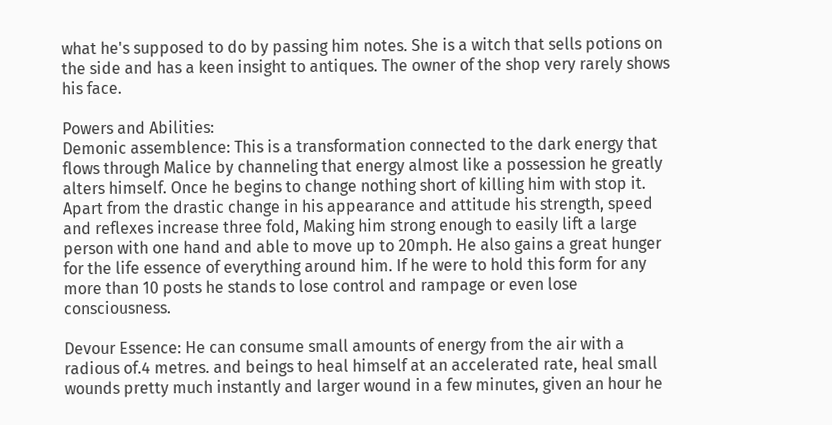what he's supposed to do by passing him notes. She is a witch that sells potions on the side and has a keen insight to antiques. The owner of the shop very rarely shows his face.

Powers and Abilities:
Demonic assemblence: This is a transformation connected to the dark energy that flows through Malice by channeling that energy almost like a possession he greatly alters himself. Once he begins to change nothing short of killing him with stop it. Apart from the drastic change in his appearance and attitude his strength, speed and reflexes increase three fold, Making him strong enough to easily lift a large person with one hand and able to move up to 20mph. He also gains a great hunger for the life essence of everything around him. If he were to hold this form for any more than 10 posts he stands to lose control and rampage or even lose consciousness.

Devour Essence: He can consume small amounts of energy from the air with a radious of.4 metres. and beings to heal himself at an accelerated rate, heal small wounds pretty much instantly and larger wound in a few minutes, given an hour he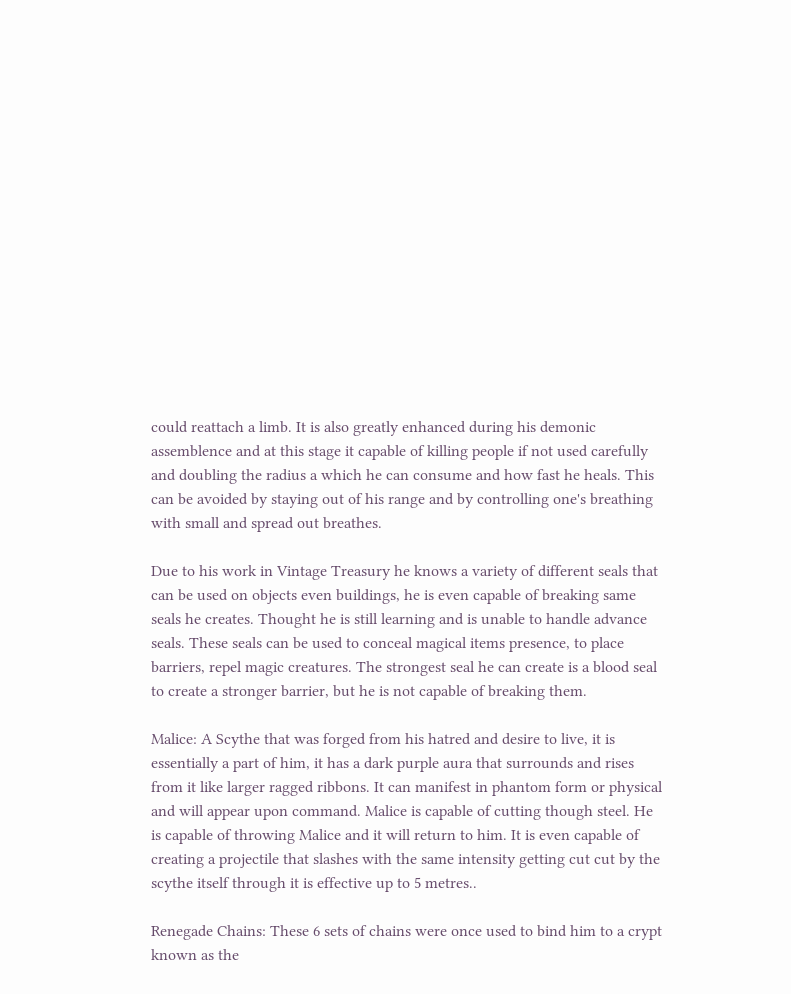could reattach a limb. It is also greatly enhanced during his demonic assemblence and at this stage it capable of killing people if not used carefully and doubling the radius a which he can consume and how fast he heals. This can be avoided by staying out of his range and by controlling one's breathing with small and spread out breathes.

Due to his work in Vintage Treasury he knows a variety of different seals that can be used on objects even buildings, he is even capable of breaking same seals he creates. Thought he is still learning and is unable to handle advance seals. These seals can be used to conceal magical items presence, to place barriers, repel magic creatures. The strongest seal he can create is a blood seal to create a stronger barrier, but he is not capable of breaking them.

Malice: A Scythe that was forged from his hatred and desire to live, it is essentially a part of him, it has a dark purple aura that surrounds and rises from it like larger ragged ribbons. It can manifest in phantom form or physical and will appear upon command. Malice is capable of cutting though steel. He is capable of throwing Malice and it will return to him. It is even capable of creating a projectile that slashes with the same intensity getting cut cut by the scythe itself through it is effective up to 5 metres..

Renegade Chains: These 6 sets of chains were once used to bind him to a crypt known as the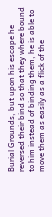Burial Grounds, but upon his escape he reversed their bind so that they where bound to him instead of binding them, he is able to move them as easily as a flick of the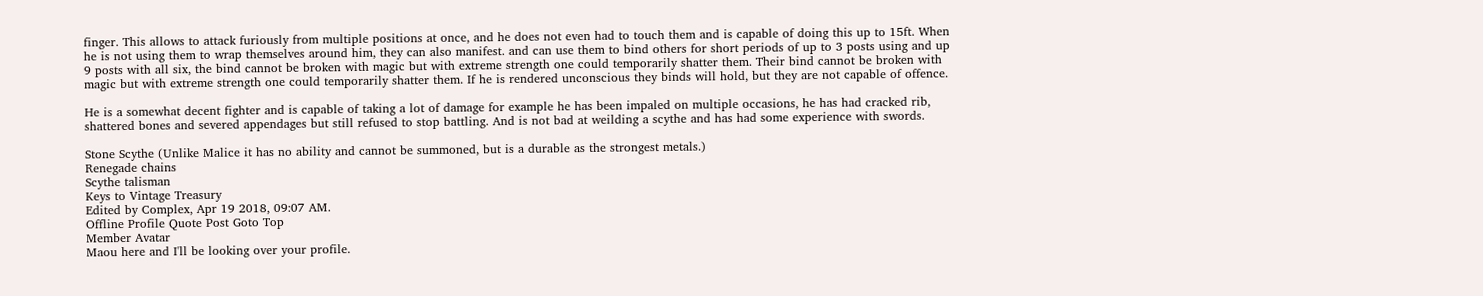finger. This allows to attack furiously from multiple positions at once, and he does not even had to touch them and is capable of doing this up to 15ft. When he is not using them to wrap themselves around him, they can also manifest. and can use them to bind others for short periods of up to 3 posts using and up 9 posts with all six, the bind cannot be broken with magic but with extreme strength one could temporarily shatter them. Their bind cannot be broken with magic but with extreme strength one could temporarily shatter them. If he is rendered unconscious they binds will hold, but they are not capable of offence.

He is a somewhat decent fighter and is capable of taking a lot of damage for example he has been impaled on multiple occasions, he has had cracked rib, shattered bones and severed appendages but still refused to stop battling. And is not bad at weilding a scythe and has had some experience with swords.

Stone Scythe (Unlike Malice it has no ability and cannot be summoned, but is a durable as the strongest metals.)
Renegade chains
Scythe talisman
Keys to Vintage Treasury
Edited by Complex, Apr 19 2018, 09:07 AM.
Offline Profile Quote Post Goto Top
Member Avatar
Maou here and I'll be looking over your profile.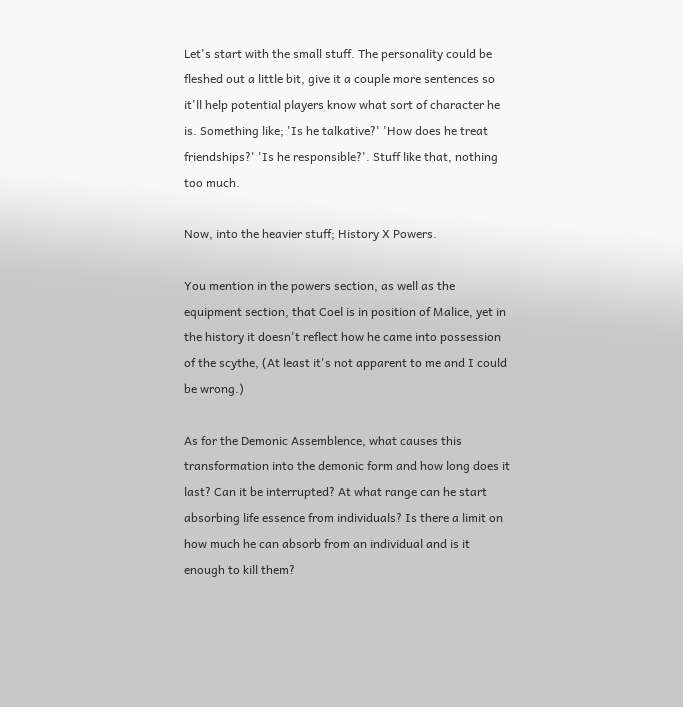Let's start with the small stuff. The personality could be fleshed out a little bit, give it a couple more sentences so it'll help potential players know what sort of character he is. Something like; 'Is he talkative?' 'How does he treat friendships?' 'Is he responsible?'. Stuff like that, nothing too much.

Now, into the heavier stuff; History X Powers.

You mention in the powers section, as well as the equipment section, that Coel is in position of Malice, yet in the history it doesn't reflect how he came into possession of the scythe, (At least it's not apparent to me and I could be wrong.)

As for the Demonic Assemblence, what causes this transformation into the demonic form and how long does it last? Can it be interrupted? At what range can he start absorbing life essence from individuals? Is there a limit on how much he can absorb from an individual and is it enough to kill them?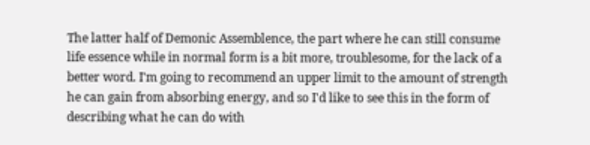The latter half of Demonic Assemblence, the part where he can still consume life essence while in normal form is a bit more, troublesome, for the lack of a better word. I'm going to recommend an upper limit to the amount of strength he can gain from absorbing energy, and so I'd like to see this in the form of describing what he can do with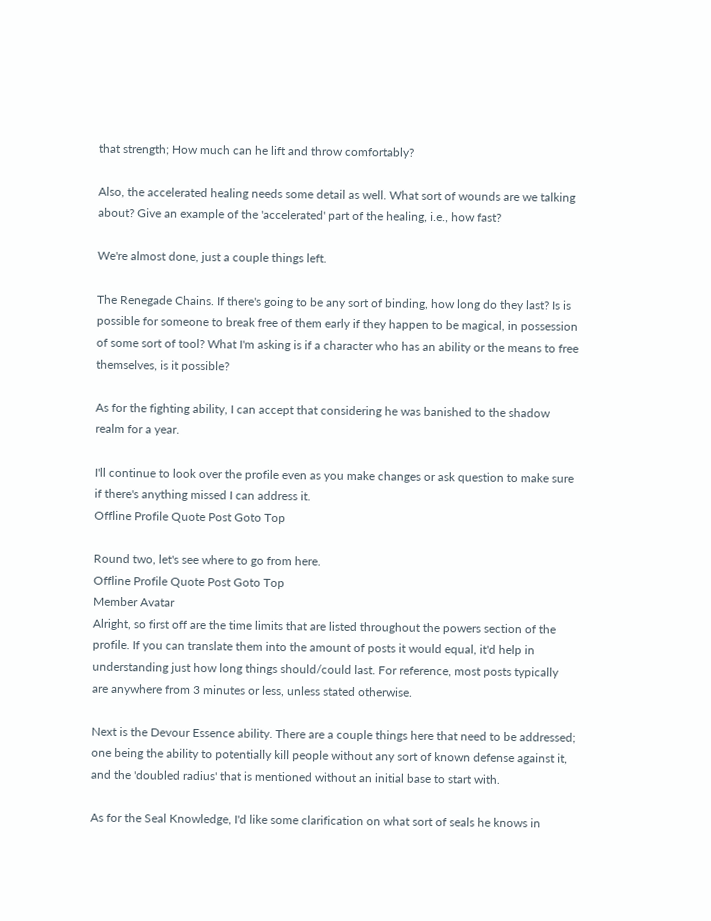that strength; How much can he lift and throw comfortably?

Also, the accelerated healing needs some detail as well. What sort of wounds are we talking about? Give an example of the 'accelerated' part of the healing, i.e., how fast?

We're almost done, just a couple things left.

The Renegade Chains. If there's going to be any sort of binding, how long do they last? Is is possible for someone to break free of them early if they happen to be magical, in possession of some sort of tool? What I'm asking is if a character who has an ability or the means to free themselves, is it possible?

As for the fighting ability, I can accept that considering he was banished to the shadow realm for a year.

I'll continue to look over the profile even as you make changes or ask question to make sure if there's anything missed I can address it.
Offline Profile Quote Post Goto Top

Round two, let's see where to go from here.
Offline Profile Quote Post Goto Top
Member Avatar
Alright, so first off are the time limits that are listed throughout the powers section of the profile. If you can translate them into the amount of posts it would equal, it'd help in understanding just how long things should/could last. For reference, most posts typically are anywhere from 3 minutes or less, unless stated otherwise.

Next is the Devour Essence ability. There are a couple things here that need to be addressed; one being the ability to potentially kill people without any sort of known defense against it, and the 'doubled radius' that is mentioned without an initial base to start with.

As for the Seal Knowledge, I'd like some clarification on what sort of seals he knows in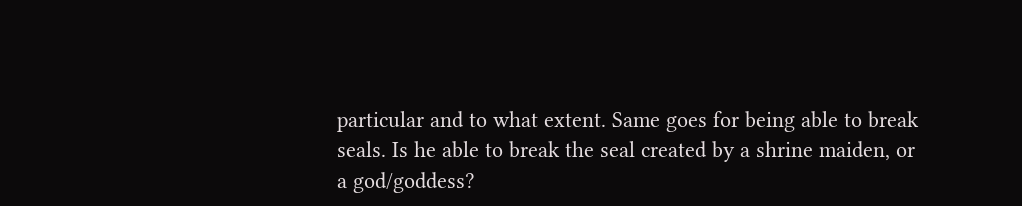particular and to what extent. Same goes for being able to break seals. Is he able to break the seal created by a shrine maiden, or a god/goddess?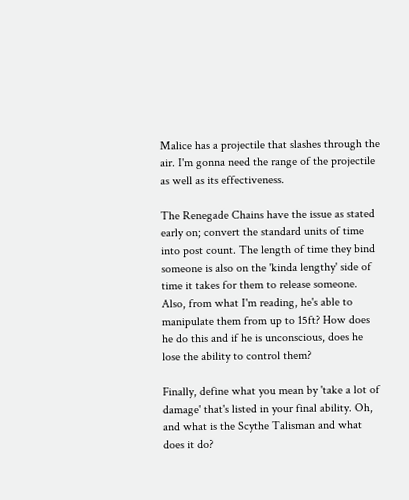Malice has a projectile that slashes through the air. I'm gonna need the range of the projectile as well as its effectiveness.

The Renegade Chains have the issue as stated early on; convert the standard units of time into post count. The length of time they bind someone is also on the 'kinda lengthy' side of time it takes for them to release someone. Also, from what I'm reading, he's able to manipulate them from up to 15ft? How does he do this and if he is unconscious, does he lose the ability to control them?

Finally, define what you mean by 'take a lot of damage' that's listed in your final ability. Oh, and what is the Scythe Talisman and what does it do?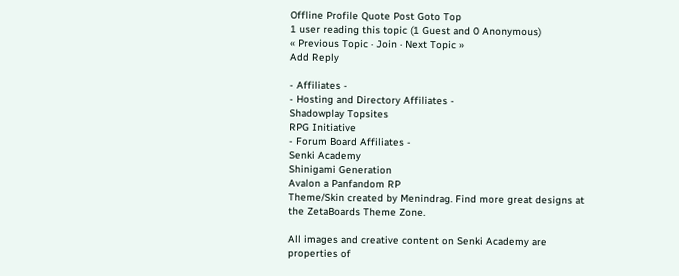Offline Profile Quote Post Goto Top
1 user reading this topic (1 Guest and 0 Anonymous)
« Previous Topic · Join · Next Topic »
Add Reply

- Affiliates -
- Hosting and Directory Affiliates -
Shadowplay Topsites
RPG Initiative
- Forum Board Affiliates -
Senki Academy
Shinigami Generation
Avalon a Panfandom RP
Theme/Skin created by Menindrag. Find more great designs at the ZetaBoards Theme Zone.

All images and creative content on Senki Academy are properties of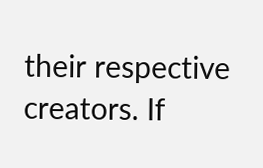their respective creators. If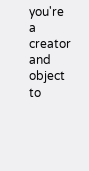you're a creator and object to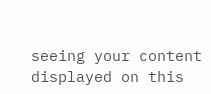seeing your content displayed on this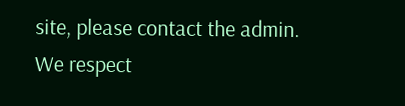site, please contact the admin. We respect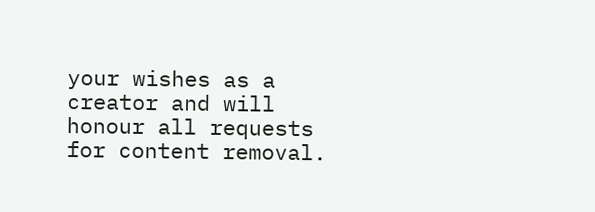your wishes as a creator and will honour all requests for content removal.